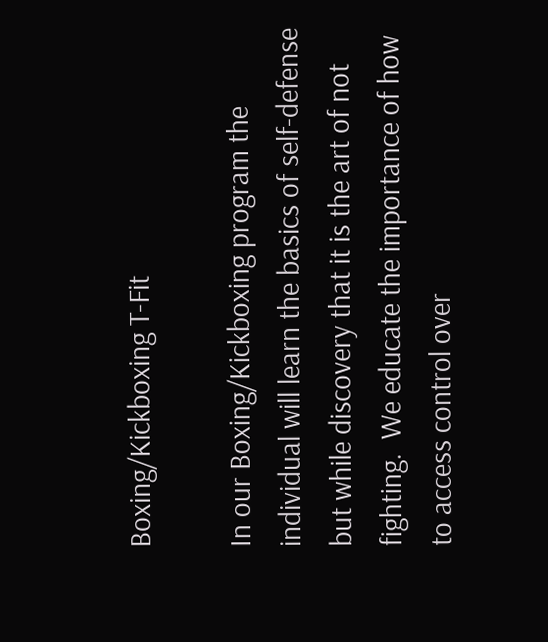Boxing/Kickboxing T-Fit

In our Boxing/Kickboxing program the individual will learn the basics of self-defense but while discovery that it is the art of not fighting.  We educate the importance of how to access control over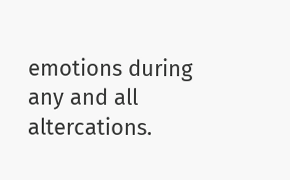emotions during any and all altercations.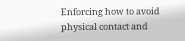Enforcing how to avoid physical contact and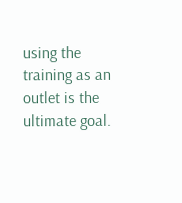using the training as an outlet is the ultimate goal.